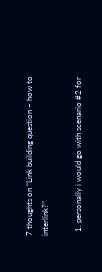7 thoughts on “Link building question – how to interlink?”

  1. personally i would go with scenario #2 for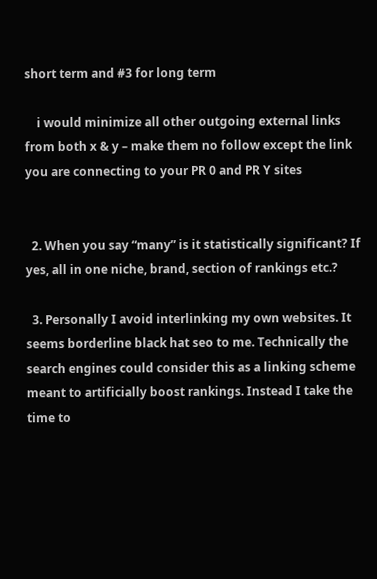short term and #3 for long term

    i would minimize all other outgoing external links from both x & y – make them no follow except the link you are connecting to your PR 0 and PR Y sites


  2. When you say “many” is it statistically significant? If yes, all in one niche, brand, section of rankings etc.?

  3. Personally I avoid interlinking my own websites. It seems borderline black hat seo to me. Technically the search engines could consider this as a linking scheme meant to artificially boost rankings. Instead I take the time to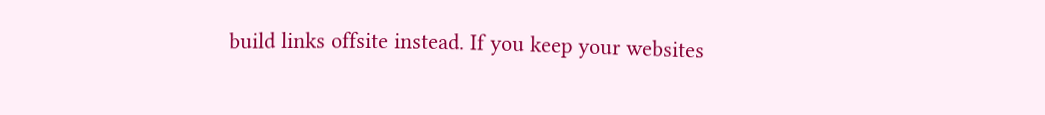build links offsite instead. If you keep your websites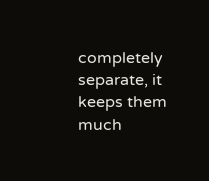completely separate, it keeps them much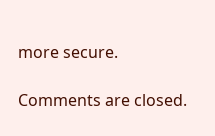more secure.

Comments are closed.